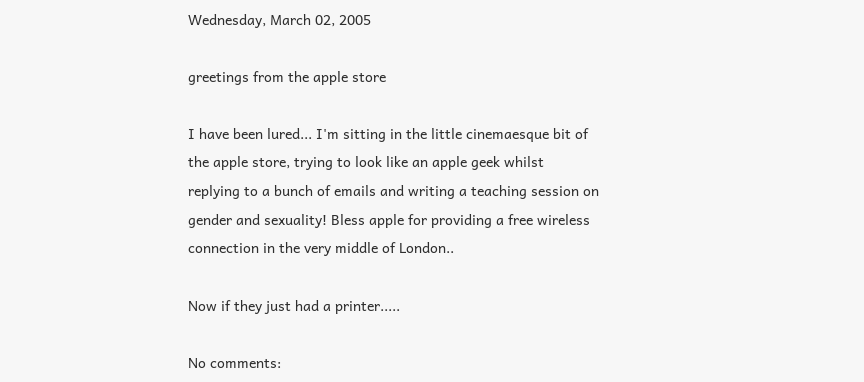Wednesday, March 02, 2005

greetings from the apple store

I have been lured... I'm sitting in the little cinemaesque bit of the apple store, trying to look like an apple geek whilst replying to a bunch of emails and writing a teaching session on gender and sexuality! Bless apple for providing a free wireless connection in the very middle of London..

Now if they just had a printer.....

No comments: